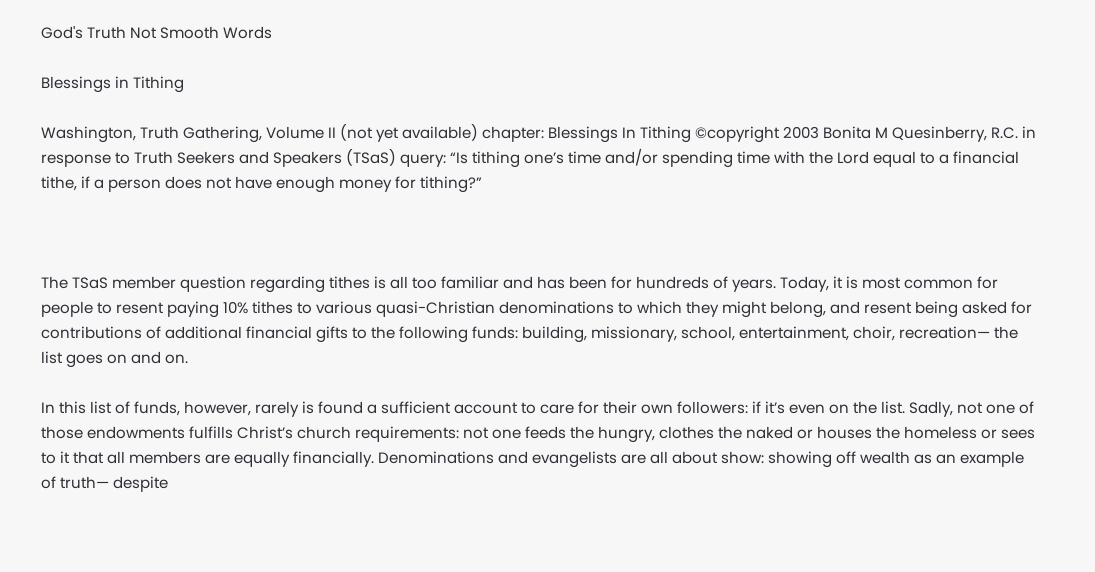God's Truth Not Smooth Words

Blessings in Tithing

Washington, Truth Gathering, Volume II (not yet available) chapter: Blessings In Tithing ©copyright 2003 Bonita M Quesinberry, R.C. in response to Truth Seekers and Speakers (TSaS) query: “Is tithing one’s time and/or spending time with the Lord equal to a financial tithe, if a person does not have enough money for tithing?”



The TSaS member question regarding tithes is all too familiar and has been for hundreds of years. Today, it is most common for people to resent paying 10% tithes to various quasi-Christian denominations to which they might belong, and resent being asked for contributions of additional financial gifts to the following funds: building, missionary, school, entertainment, choir, recreation— the list goes on and on.

In this list of funds, however, rarely is found a sufficient account to care for their own followers: if it’s even on the list. Sadly, not one of those endowments fulfills Christ’s church requirements: not one feeds the hungry, clothes the naked or houses the homeless or sees to it that all members are equally financially. Denominations and evangelists are all about show: showing off wealth as an example of truth— despite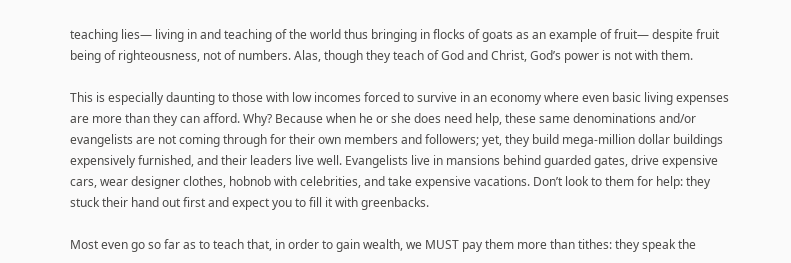teaching lies— living in and teaching of the world thus bringing in flocks of goats as an example of fruit— despite fruit being of righteousness, not of numbers. Alas, though they teach of God and Christ, God’s power is not with them.

This is especially daunting to those with low incomes forced to survive in an economy where even basic living expenses are more than they can afford. Why? Because when he or she does need help, these same denominations and/or evangelists are not coming through for their own members and followers; yet, they build mega-million dollar buildings expensively furnished, and their leaders live well. Evangelists live in mansions behind guarded gates, drive expensive cars, wear designer clothes, hobnob with celebrities, and take expensive vacations. Don’t look to them for help: they stuck their hand out first and expect you to fill it with greenbacks.

Most even go so far as to teach that, in order to gain wealth, we MUST pay them more than tithes: they speak the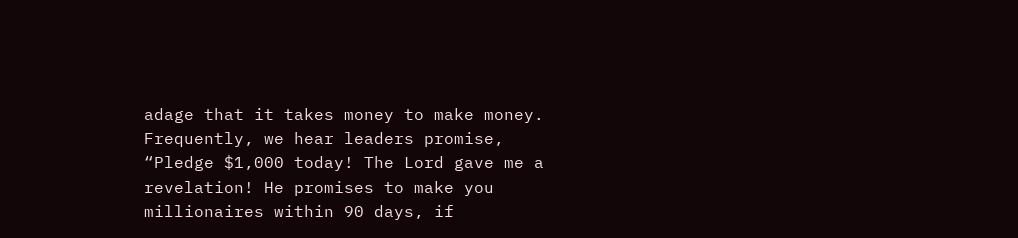adage that it takes money to make money. Frequently, we hear leaders promise, “Pledge $1,000 today! The Lord gave me a revelation! He promises to make you millionaires within 90 days, if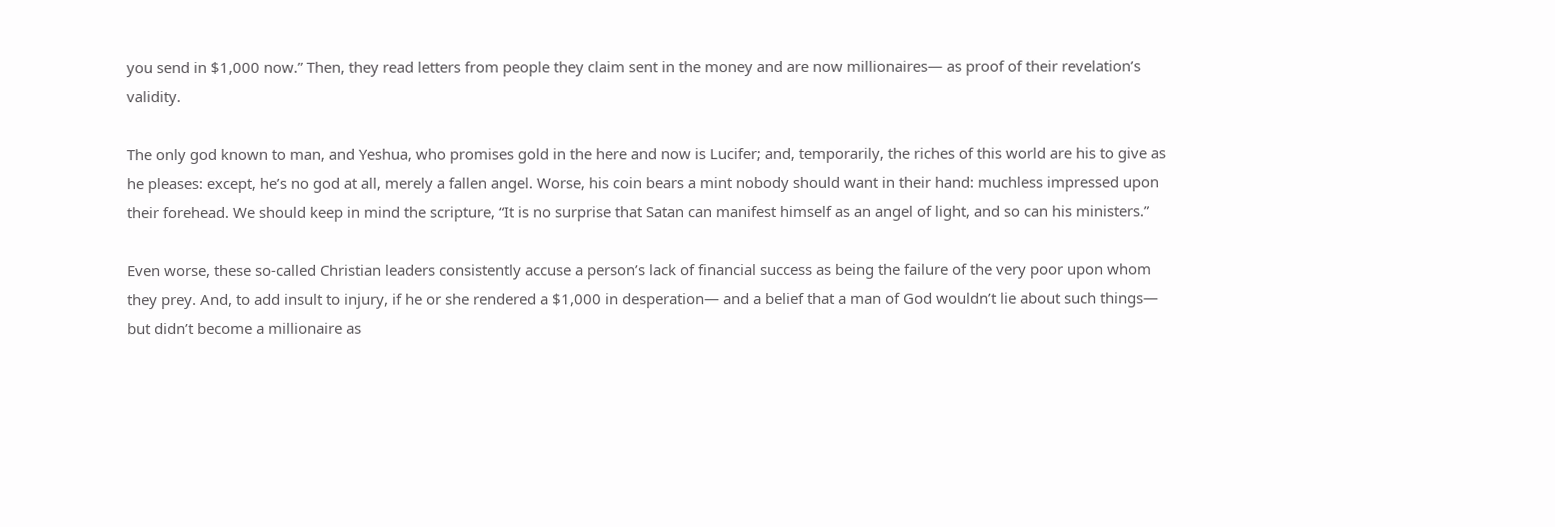you send in $1,000 now.” Then, they read letters from people they claim sent in the money and are now millionaires— as proof of their revelation’s validity.

The only god known to man, and Yeshua, who promises gold in the here and now is Lucifer; and, temporarily, the riches of this world are his to give as he pleases: except, he’s no god at all, merely a fallen angel. Worse, his coin bears a mint nobody should want in their hand: muchless impressed upon their forehead. We should keep in mind the scripture, “It is no surprise that Satan can manifest himself as an angel of light, and so can his ministers.”

Even worse, these so-called Christian leaders consistently accuse a person’s lack of financial success as being the failure of the very poor upon whom they prey. And, to add insult to injury, if he or she rendered a $1,000 in desperation— and a belief that a man of God wouldn’t lie about such things— but didn’t become a millionaire as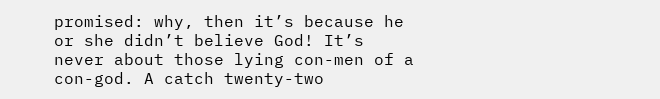promised: why, then it’s because he or she didn’t believe God! It’s never about those lying con-men of a con-god. A catch twenty-two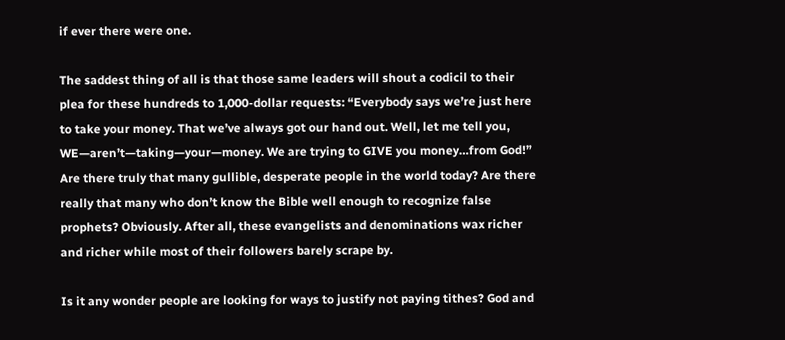if ever there were one.

The saddest thing of all is that those same leaders will shout a codicil to their plea for these hundreds to 1,000-dollar requests: “Everybody says we’re just here to take your money. That we’ve always got our hand out. Well, let me tell you, WE—aren’t—taking—your—money. We are trying to GIVE you money…from God!” Are there truly that many gullible, desperate people in the world today? Are there really that many who don’t know the Bible well enough to recognize false prophets? Obviously. After all, these evangelists and denominations wax richer and richer while most of their followers barely scrape by.

Is it any wonder people are looking for ways to justify not paying tithes? God and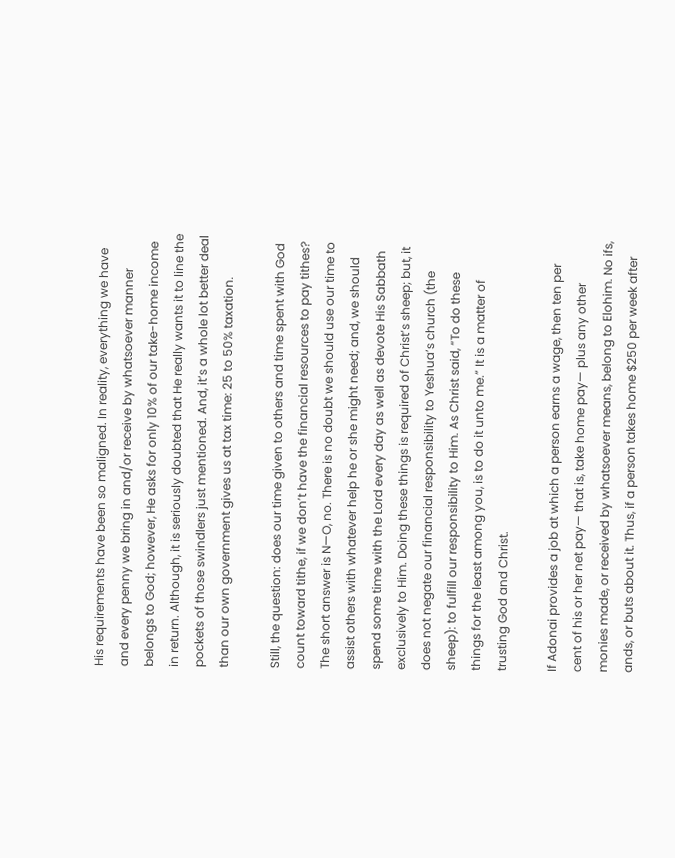His requirements have been so maligned. In reality, everything we have and every penny we bring in and/or receive by whatsoever manner belongs to God; however, He asks for only 10% of our take-home income in return. Although, it is seriously doubted that He really wants it to line the pockets of those swindlers just mentioned. And, it’s a whole lot better deal than our own government gives us at tax time: 25 to 50% taxation.

Still, the question: does our time given to others and time spent with God count toward tithe, if we don’t have the financial resources to pay tithes? The short answer is N—O, no. There is no doubt we should use our time to assist others with whatever help he or she might need; and, we should spend some time with the Lord every day as well as devote His Sabbath exclusively to Him. Doing these things is required of Christ’s sheep; but, it does not negate our financial responsibility to Yeshua’s church (the sheep): to fulfill our responsibility to Him. As Christ said, “To do these things for the least among you, is to do it unto me.” It is a matter of trusting God and Christ.

If Adonai provides a job at which a person earns a wage, then ten per cent of his or her net pay— that is, take home pay— plus any other monies made, or received by whatsoever means, belong to Elohim. No ifs, ands, or buts about it. Thus, if a person takes home $250 per week after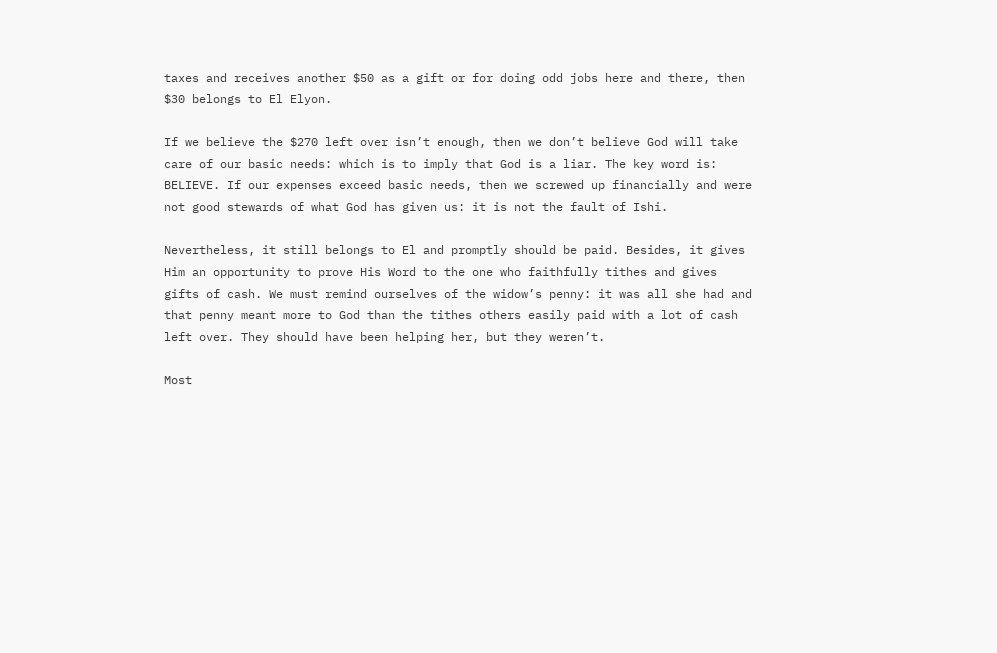taxes and receives another $50 as a gift or for doing odd jobs here and there, then $30 belongs to El Elyon.

If we believe the $270 left over isn’t enough, then we don’t believe God will take care of our basic needs: which is to imply that God is a liar. The key word is: BELIEVE. If our expenses exceed basic needs, then we screwed up financially and were not good stewards of what God has given us: it is not the fault of Ishi.

Nevertheless, it still belongs to El and promptly should be paid. Besides, it gives Him an opportunity to prove His Word to the one who faithfully tithes and gives gifts of cash. We must remind ourselves of the widow’s penny: it was all she had and that penny meant more to God than the tithes others easily paid with a lot of cash left over. They should have been helping her, but they weren’t.

Most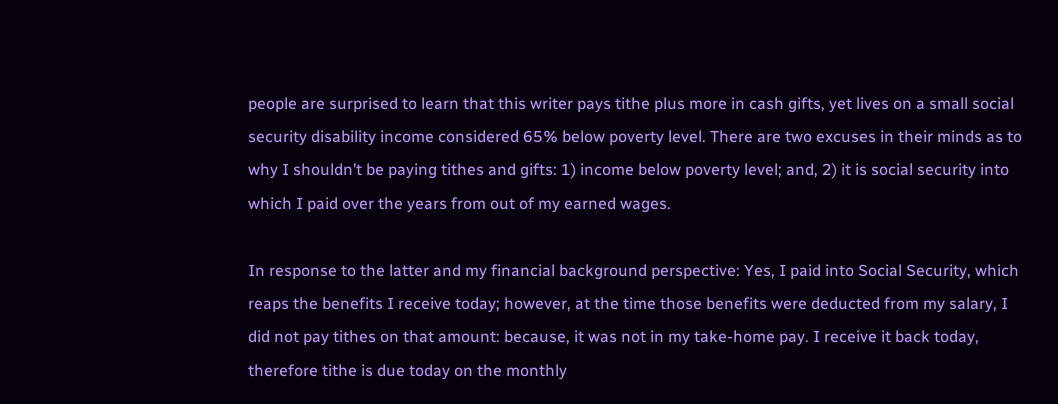people are surprised to learn that this writer pays tithe plus more in cash gifts, yet lives on a small social security disability income considered 65% below poverty level. There are two excuses in their minds as to why I shouldn’t be paying tithes and gifts: 1) income below poverty level; and, 2) it is social security into which I paid over the years from out of my earned wages.

In response to the latter and my financial background perspective: Yes, I paid into Social Security, which reaps the benefits I receive today; however, at the time those benefits were deducted from my salary, I did not pay tithes on that amount: because, it was not in my take-home pay. I receive it back today, therefore tithe is due today on the monthly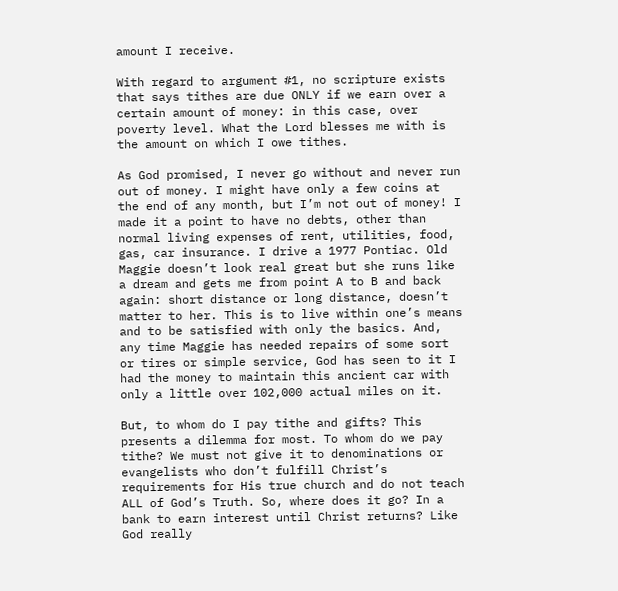amount I receive.

With regard to argument #1, no scripture exists that says tithes are due ONLY if we earn over a certain amount of money: in this case, over poverty level. What the Lord blesses me with is the amount on which I owe tithes.

As God promised, I never go without and never run out of money. I might have only a few coins at the end of any month, but I’m not out of money! I made it a point to have no debts, other than normal living expenses of rent, utilities, food, gas, car insurance. I drive a 1977 Pontiac. Old Maggie doesn’t look real great but she runs like a dream and gets me from point A to B and back again: short distance or long distance, doesn’t matter to her. This is to live within one’s means and to be satisfied with only the basics. And, any time Maggie has needed repairs of some sort or tires or simple service, God has seen to it I had the money to maintain this ancient car with only a little over 102,000 actual miles on it.

But, to whom do I pay tithe and gifts? This presents a dilemma for most. To whom do we pay tithe? We must not give it to denominations or evangelists who don’t fulfill Christ’s requirements for His true church and do not teach ALL of God’s Truth. So, where does it go? In a bank to earn interest until Christ returns? Like God really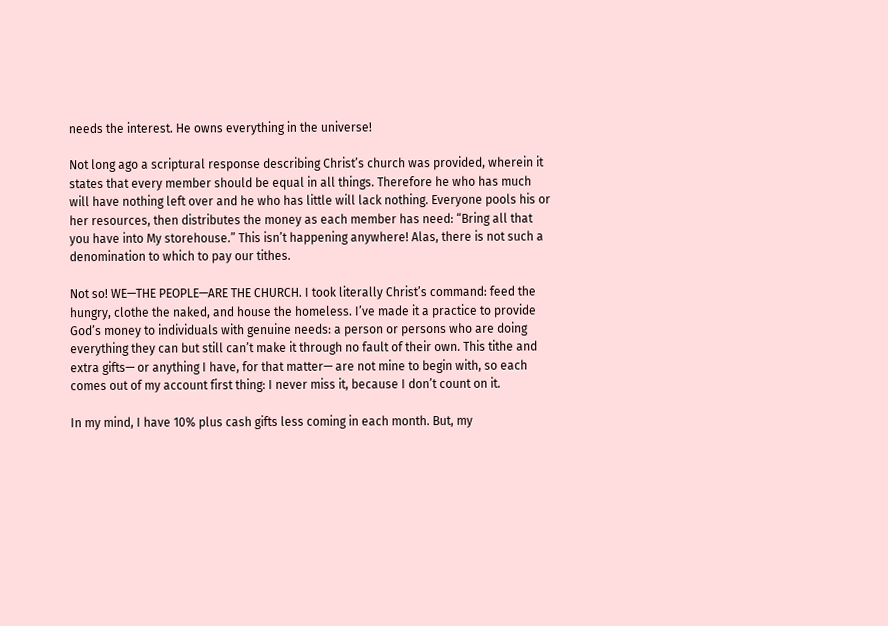needs the interest. He owns everything in the universe!

Not long ago a scriptural response describing Christ’s church was provided, wherein it states that every member should be equal in all things. Therefore he who has much will have nothing left over and he who has little will lack nothing. Everyone pools his or her resources, then distributes the money as each member has need: “Bring all that you have into My storehouse.” This isn’t happening anywhere! Alas, there is not such a denomination to which to pay our tithes.

Not so! WE—THE PEOPLE—ARE THE CHURCH. I took literally Christ’s command: feed the hungry, clothe the naked, and house the homeless. I’ve made it a practice to provide God’s money to individuals with genuine needs: a person or persons who are doing everything they can but still can’t make it through no fault of their own. This tithe and extra gifts— or anything I have, for that matter— are not mine to begin with, so each comes out of my account first thing: I never miss it, because I don’t count on it.

In my mind, I have 10% plus cash gifts less coming in each month. But, my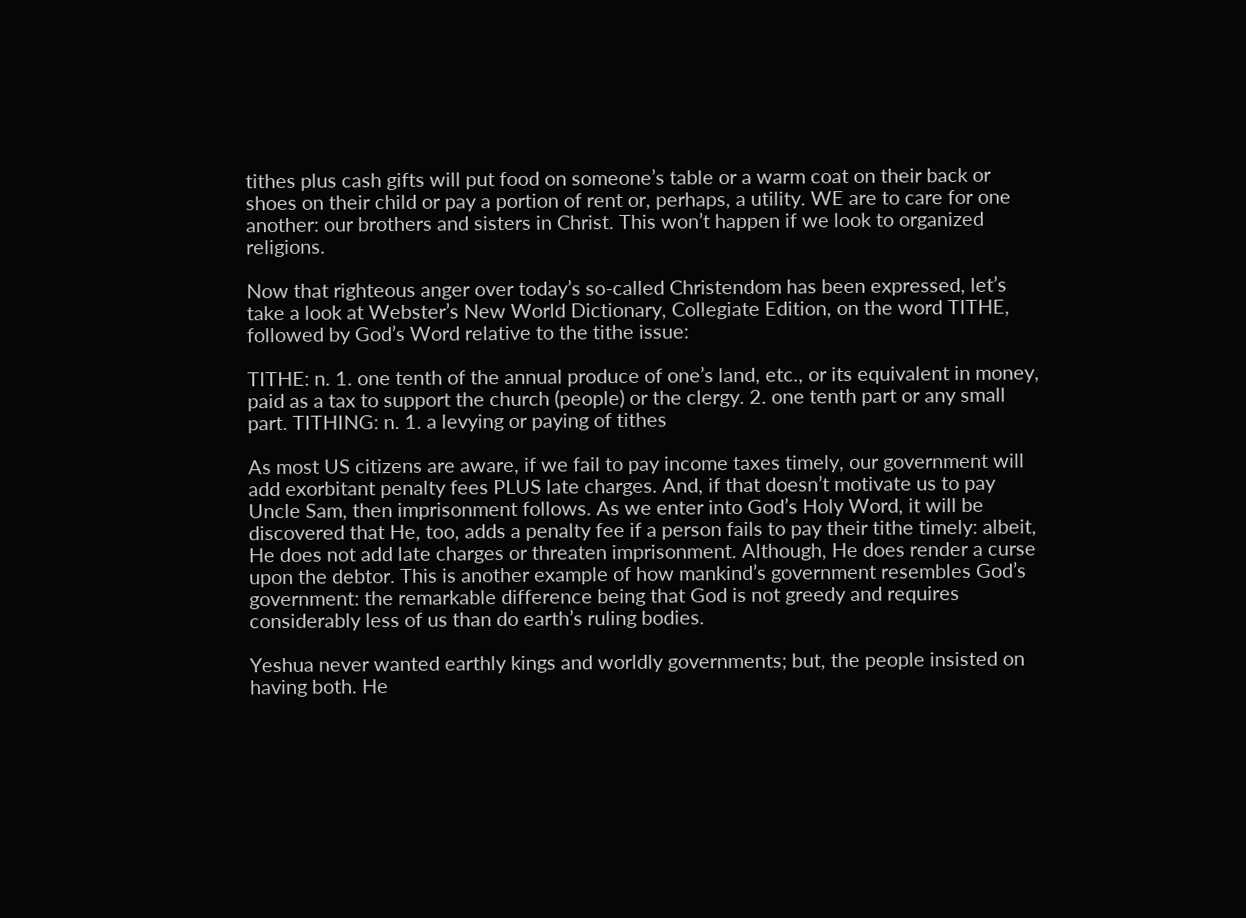tithes plus cash gifts will put food on someone’s table or a warm coat on their back or shoes on their child or pay a portion of rent or, perhaps, a utility. WE are to care for one another: our brothers and sisters in Christ. This won’t happen if we look to organized religions.

Now that righteous anger over today’s so-called Christendom has been expressed, let’s take a look at Webster’s New World Dictionary, Collegiate Edition, on the word TITHE, followed by God’s Word relative to the tithe issue:

TITHE: n. 1. one tenth of the annual produce of one’s land, etc., or its equivalent in money, paid as a tax to support the church (people) or the clergy. 2. one tenth part or any small part. TITHING: n. 1. a levying or paying of tithes

As most US citizens are aware, if we fail to pay income taxes timely, our government will add exorbitant penalty fees PLUS late charges. And, if that doesn’t motivate us to pay Uncle Sam, then imprisonment follows. As we enter into God’s Holy Word, it will be discovered that He, too, adds a penalty fee if a person fails to pay their tithe timely: albeit, He does not add late charges or threaten imprisonment. Although, He does render a curse upon the debtor. This is another example of how mankind’s government resembles God’s government: the remarkable difference being that God is not greedy and requires considerably less of us than do earth’s ruling bodies.

Yeshua never wanted earthly kings and worldly governments; but, the people insisted on having both. He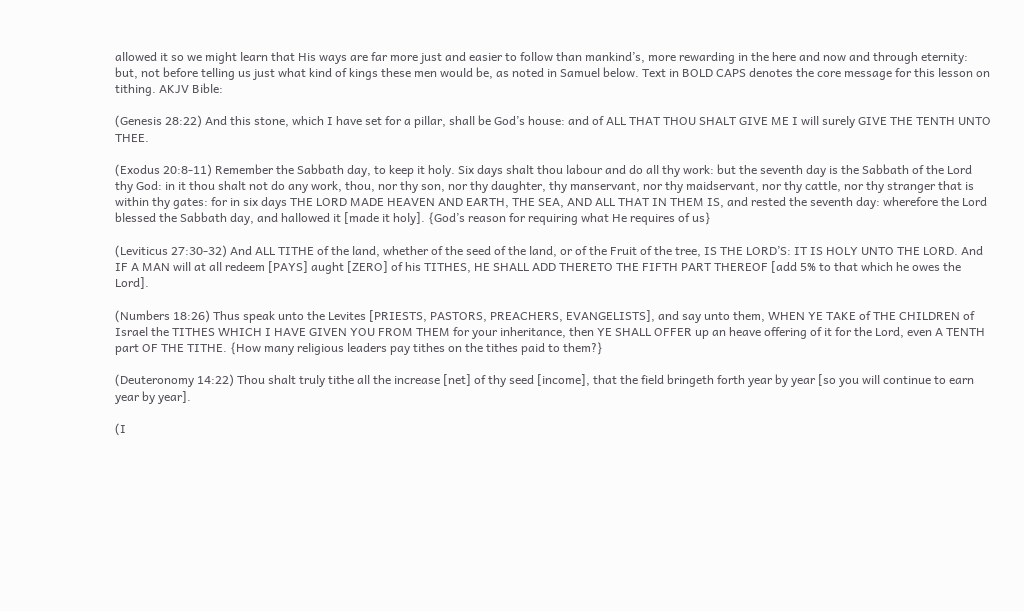allowed it so we might learn that His ways are far more just and easier to follow than mankind’s, more rewarding in the here and now and through eternity: but, not before telling us just what kind of kings these men would be, as noted in Samuel below. Text in BOLD CAPS denotes the core message for this lesson on tithing. AKJV Bible:

(Genesis 28:22) And this stone, which I have set for a pillar, shall be God’s house: and of ALL THAT THOU SHALT GIVE ME I will surely GIVE THE TENTH UNTO THEE.

(Exodus 20:8-11) Remember the Sabbath day, to keep it holy. Six days shalt thou labour and do all thy work: but the seventh day is the Sabbath of the Lord thy God: in it thou shalt not do any work, thou, nor thy son, nor thy daughter, thy manservant, nor thy maidservant, nor thy cattle, nor thy stranger that is within thy gates: for in six days THE LORD MADE HEAVEN AND EARTH, THE SEA, AND ALL THAT IN THEM IS, and rested the seventh day: wherefore the Lord blessed the Sabbath day, and hallowed it [made it holy]. {God’s reason for requiring what He requires of us}

(Leviticus 27:30-32) And ALL TITHE of the land, whether of the seed of the land, or of the Fruit of the tree, IS THE LORD’S: IT IS HOLY UNTO THE LORD. And IF A MAN will at all redeem [PAYS] aught [ZERO] of his TITHES, HE SHALL ADD THERETO THE FIFTH PART THEREOF [add 5% to that which he owes the Lord].

(Numbers 18:26) Thus speak unto the Levites [PRIESTS, PASTORS, PREACHERS, EVANGELISTS], and say unto them, WHEN YE TAKE of THE CHILDREN of Israel the TITHES WHICH I HAVE GIVEN YOU FROM THEM for your inheritance, then YE SHALL OFFER up an heave offering of it for the Lord, even A TENTH part OF THE TITHE. {How many religious leaders pay tithes on the tithes paid to them?}

(Deuteronomy 14:22) Thou shalt truly tithe all the increase [net] of thy seed [income], that the field bringeth forth year by year [so you will continue to earn year by year].

(I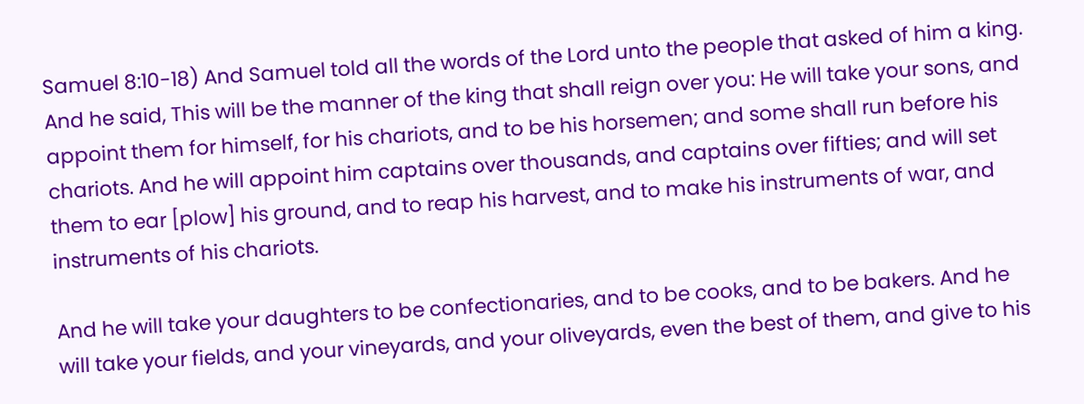Samuel 8:10-18) And Samuel told all the words of the Lord unto the people that asked of him a king. And he said, This will be the manner of the king that shall reign over you: He will take your sons, and appoint them for himself, for his chariots, and to be his horsemen; and some shall run before his chariots. And he will appoint him captains over thousands, and captains over fifties; and will set them to ear [plow] his ground, and to reap his harvest, and to make his instruments of war, and instruments of his chariots.

And he will take your daughters to be confectionaries, and to be cooks, and to be bakers. And he will take your fields, and your vineyards, and your oliveyards, even the best of them, and give to his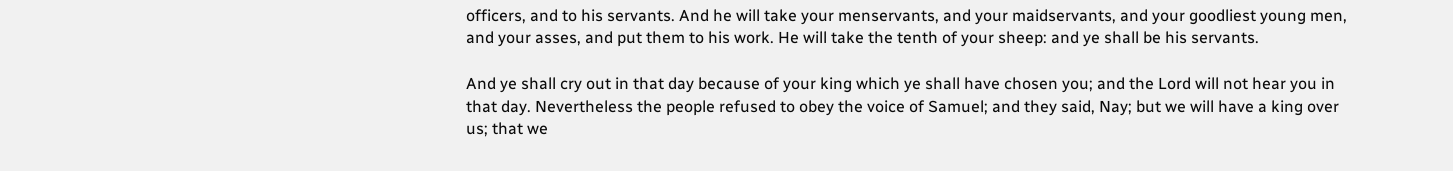officers, and to his servants. And he will take your menservants, and your maidservants, and your goodliest young men, and your asses, and put them to his work. He will take the tenth of your sheep: and ye shall be his servants.

And ye shall cry out in that day because of your king which ye shall have chosen you; and the Lord will not hear you in that day. Nevertheless the people refused to obey the voice of Samuel; and they said, Nay; but we will have a king over us; that we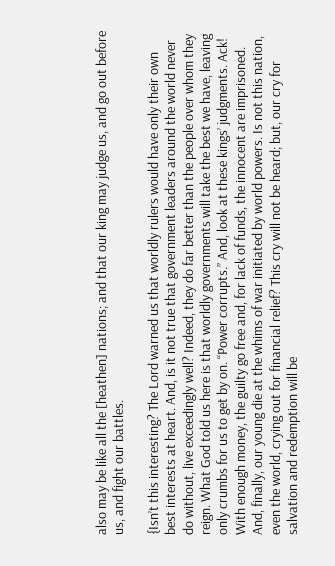also may be like all the [heathen] nations; and that our king may judge us, and go out before us, and fight our battles.

{Isn’t this interesting? The Lord warned us that worldly rulers would have only their own best interests at heart. And, is it not true that government leaders around the world never do without, live exceedingly well? Indeed, they do far better than the people over whom they reign. What God told us here is that worldly governments will take the best we have, leaving only crumbs for us to get by on. “Power corrupts.” And, look at these kings’ judgments. Ack! With enough money, the guilty go free and, for lack of funds, the innocent are imprisoned. And, finally, our young die at the whims of war initiated by world powers. Is not this nation, even the world, crying out for financial relief? This cry will not be heard; but, our cry for salvation and redemption will be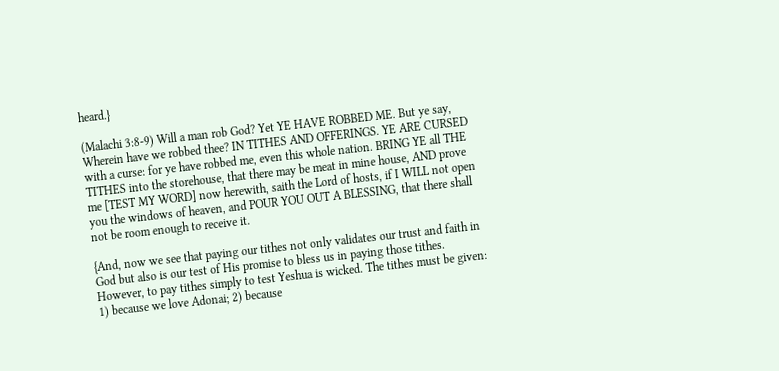heard.}

(Malachi 3:8-9) Will a man rob God? Yet YE HAVE ROBBED ME. But ye say, Wherein have we robbed thee? IN TITHES AND OFFERINGS. YE ARE CURSED with a curse: for ye have robbed me, even this whole nation. BRING YE all THE TITHES into the storehouse, that there may be meat in mine house, AND prove me [TEST MY WORD] now herewith, saith the Lord of hosts, if I WILL not open you the windows of heaven, and POUR YOU OUT A BLESSING, that there shall not be room enough to receive it.

{And, now we see that paying our tithes not only validates our trust and faith in God but also is our test of His promise to bless us in paying those tithes. However, to pay tithes simply to test Yeshua is wicked. The tithes must be given: 1) because we love Adonai; 2) because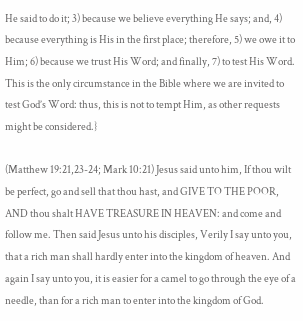He said to do it; 3) because we believe everything He says; and, 4) because everything is His in the first place; therefore, 5) we owe it to Him; 6) because we trust His Word; and finally, 7) to test His Word. This is the only circumstance in the Bible where we are invited to test God’s Word: thus, this is not to tempt Him, as other requests might be considered.}

(Matthew 19:21,23-24; Mark 10:21) Jesus said unto him, If thou wilt be perfect, go and sell that thou hast, and GIVE TO THE POOR, AND thou shalt HAVE TREASURE IN HEAVEN: and come and follow me. Then said Jesus unto his disciples, Verily I say unto you, that a rich man shall hardly enter into the kingdom of heaven. And again I say unto you, it is easier for a camel to go through the eye of a needle, than for a rich man to enter into the kingdom of God.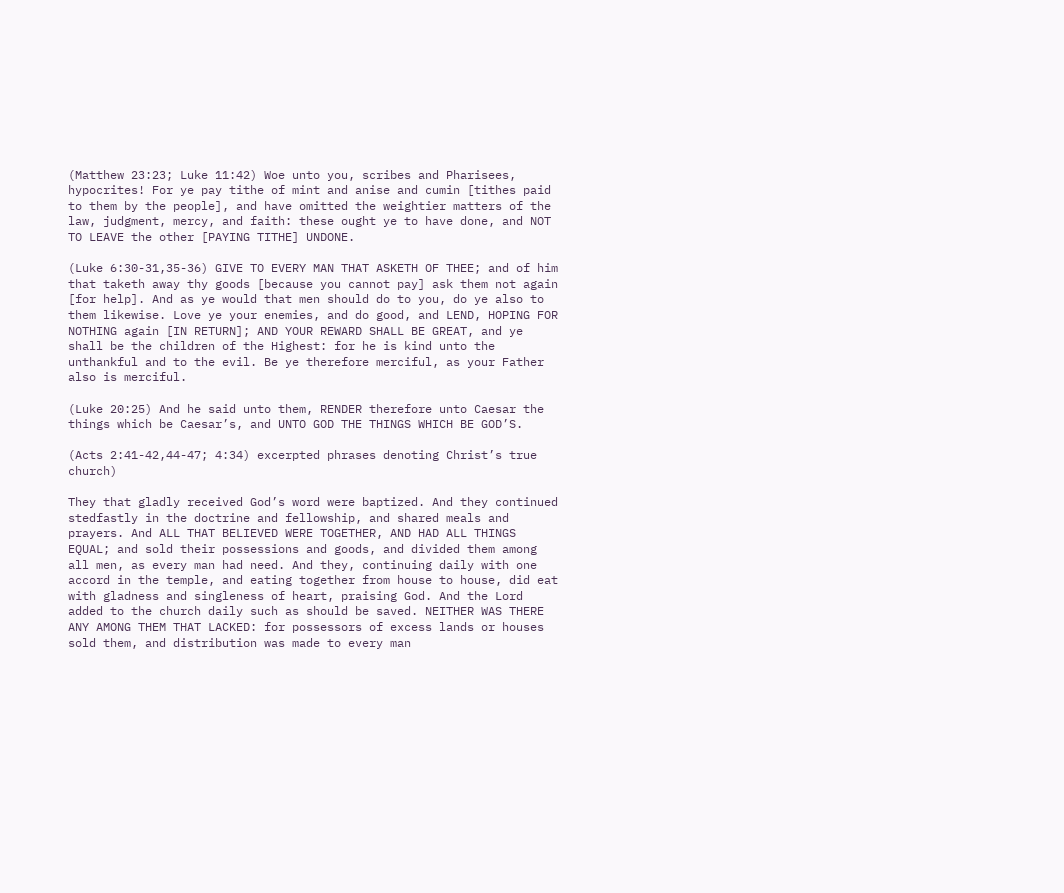(Matthew 23:23; Luke 11:42) Woe unto you, scribes and Pharisees, hypocrites! For ye pay tithe of mint and anise and cumin [tithes paid to them by the people], and have omitted the weightier matters of the law, judgment, mercy, and faith: these ought ye to have done, and NOT TO LEAVE the other [PAYING TITHE] UNDONE.

(Luke 6:30-31,35-36) GIVE TO EVERY MAN THAT ASKETH OF THEE; and of him that taketh away thy goods [because you cannot pay] ask them not again [for help]. And as ye would that men should do to you, do ye also to them likewise. Love ye your enemies, and do good, and LEND, HOPING FOR NOTHING again [IN RETURN]; AND YOUR REWARD SHALL BE GREAT, and ye shall be the children of the Highest: for he is kind unto the unthankful and to the evil. Be ye therefore merciful, as your Father also is merciful.

(Luke 20:25) And he said unto them, RENDER therefore unto Caesar the things which be Caesar’s, and UNTO GOD THE THINGS WHICH BE GOD’S.

(Acts 2:41-42,44-47; 4:34) excerpted phrases denoting Christ’s true church)

They that gladly received God’s word were baptized. And they continued stedfastly in the doctrine and fellowship, and shared meals and prayers. And ALL THAT BELIEVED WERE TOGETHER, AND HAD ALL THINGS EQUAL; and sold their possessions and goods, and divided them among all men, as every man had need. And they, continuing daily with one accord in the temple, and eating together from house to house, did eat with gladness and singleness of heart, praising God. And the Lord added to the church daily such as should be saved. NEITHER WAS THERE ANY AMONG THEM THAT LACKED: for possessors of excess lands or houses sold them, and distribution was made to every man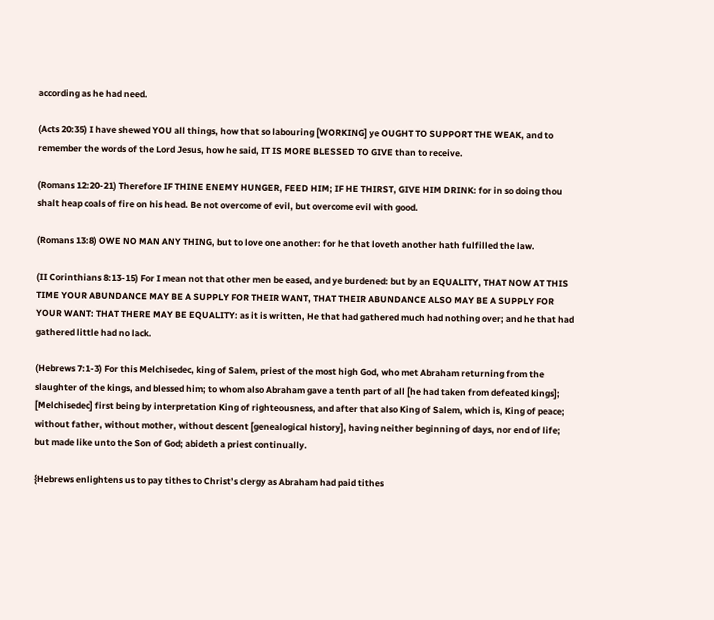according as he had need.

(Acts 20:35) I have shewed YOU all things, how that so labouring [WORKING] ye OUGHT TO SUPPORT THE WEAK, and to remember the words of the Lord Jesus, how he said, IT IS MORE BLESSED TO GIVE than to receive.

(Romans 12:20-21) Therefore IF THINE ENEMY HUNGER, FEED HIM; IF HE THIRST, GIVE HIM DRINK: for in so doing thou shalt heap coals of fire on his head. Be not overcome of evil, but overcome evil with good.

(Romans 13:8) OWE NO MAN ANY THING, but to love one another: for he that loveth another hath fulfilled the law.

(II Corinthians 8:13-15) For I mean not that other men be eased, and ye burdened: but by an EQUALITY, THAT NOW AT THIS TIME YOUR ABUNDANCE MAY BE A SUPPLY FOR THEIR WANT, THAT THEIR ABUNDANCE ALSO MAY BE A SUPPLY FOR YOUR WANT: THAT THERE MAY BE EQUALITY: as it is written, He that had gathered much had nothing over; and he that had gathered little had no lack.

(Hebrews 7:1-3) For this Melchisedec, king of Salem, priest of the most high God, who met Abraham returning from the slaughter of the kings, and blessed him; to whom also Abraham gave a tenth part of all [he had taken from defeated kings]; [Melchisedec] first being by interpretation King of righteousness, and after that also King of Salem, which is, King of peace; without father, without mother, without descent [genealogical history], having neither beginning of days, nor end of life; but made like unto the Son of God; abideth a priest continually.

{Hebrews enlightens us to pay tithes to Christ’s clergy as Abraham had paid tithes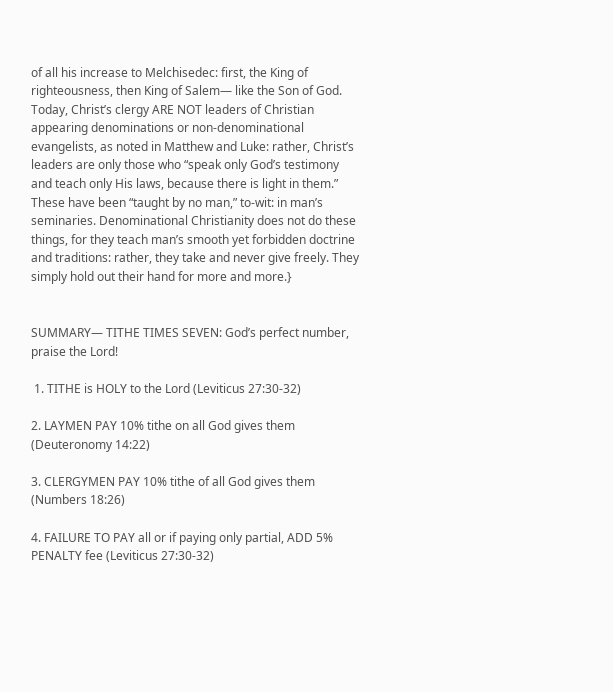of all his increase to Melchisedec: first, the King of righteousness, then King of Salem— like the Son of God. Today, Christ’s clergy ARE NOT leaders of Christian appearing denominations or non-denominational evangelists, as noted in Matthew and Luke: rather, Christ’s leaders are only those who “speak only God’s testimony and teach only His laws, because there is light in them.” These have been “taught by no man,” to-wit: in man’s seminaries. Denominational Christianity does not do these things, for they teach man’s smooth yet forbidden doctrine and traditions: rather, they take and never give freely. They simply hold out their hand for more and more.}


SUMMARY— TITHE TIMES SEVEN: God’s perfect number, praise the Lord!

 1. TITHE is HOLY to the Lord (Leviticus 27:30-32)

2. LAYMEN PAY 10% tithe on all God gives them (Deuteronomy 14:22)

3. CLERGYMEN PAY 10% tithe of all God gives them (Numbers 18:26)

4. FAILURE TO PAY all or if paying only partial, ADD 5% PENALTY fee (Leviticus 27:30-32)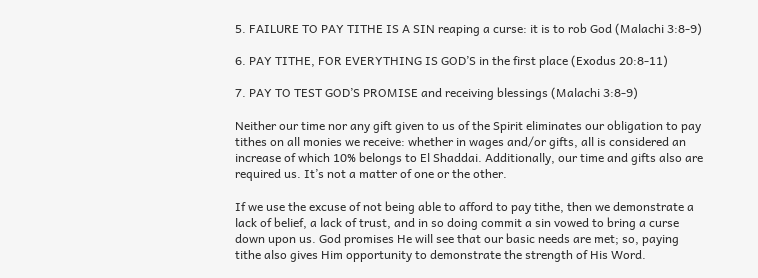5. FAILURE TO PAY TITHE IS A SIN reaping a curse: it is to rob God (Malachi 3:8-9)

6. PAY TITHE, FOR EVERYTHING IS GOD’S in the first place (Exodus 20:8-11)

7. PAY TO TEST GOD’S PROMISE and receiving blessings (Malachi 3:8-9)

Neither our time nor any gift given to us of the Spirit eliminates our obligation to pay tithes on all monies we receive: whether in wages and/or gifts, all is considered an increase of which 10% belongs to El Shaddai. Additionally, our time and gifts also are required us. It’s not a matter of one or the other.

If we use the excuse of not being able to afford to pay tithe, then we demonstrate a lack of belief, a lack of trust, and in so doing commit a sin vowed to bring a curse down upon us. God promises He will see that our basic needs are met; so, paying tithe also gives Him opportunity to demonstrate the strength of His Word.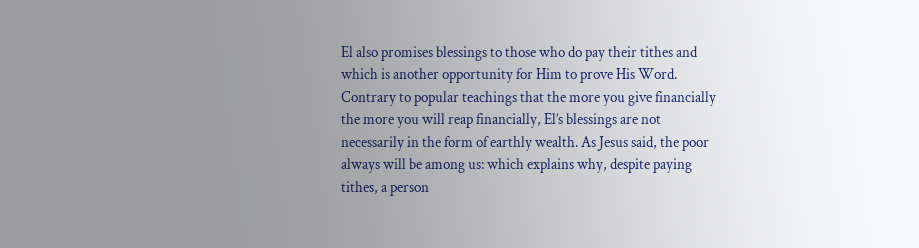El also promises blessings to those who do pay their tithes and which is another opportunity for Him to prove His Word. Contrary to popular teachings that the more you give financially the more you will reap financially, El’s blessings are not necessarily in the form of earthly wealth. As Jesus said, the poor always will be among us: which explains why, despite paying tithes, a person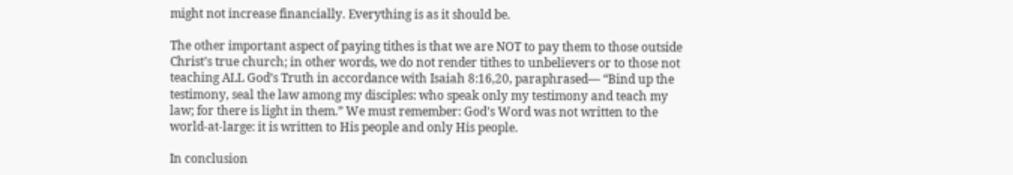might not increase financially. Everything is as it should be.

The other important aspect of paying tithes is that we are NOT to pay them to those outside Christ’s true church; in other words, we do not render tithes to unbelievers or to those not teaching ALL God’s Truth in accordance with Isaiah 8:16,20, paraphrased— “Bind up the testimony, seal the law among my disciples: who speak only my testimony and teach my law; for there is light in them.” We must remember: God’s Word was not written to the world-at-large: it is written to His people and only His people.

In conclusion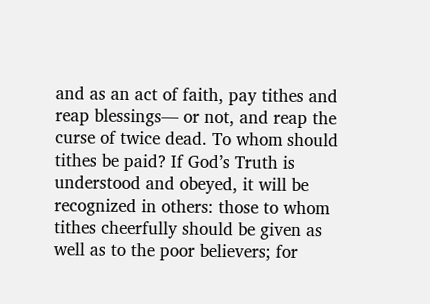and as an act of faith, pay tithes and reap blessings— or not, and reap the curse of twice dead. To whom should tithes be paid? If God’s Truth is understood and obeyed, it will be recognized in others: those to whom tithes cheerfully should be given as well as to the poor believers; for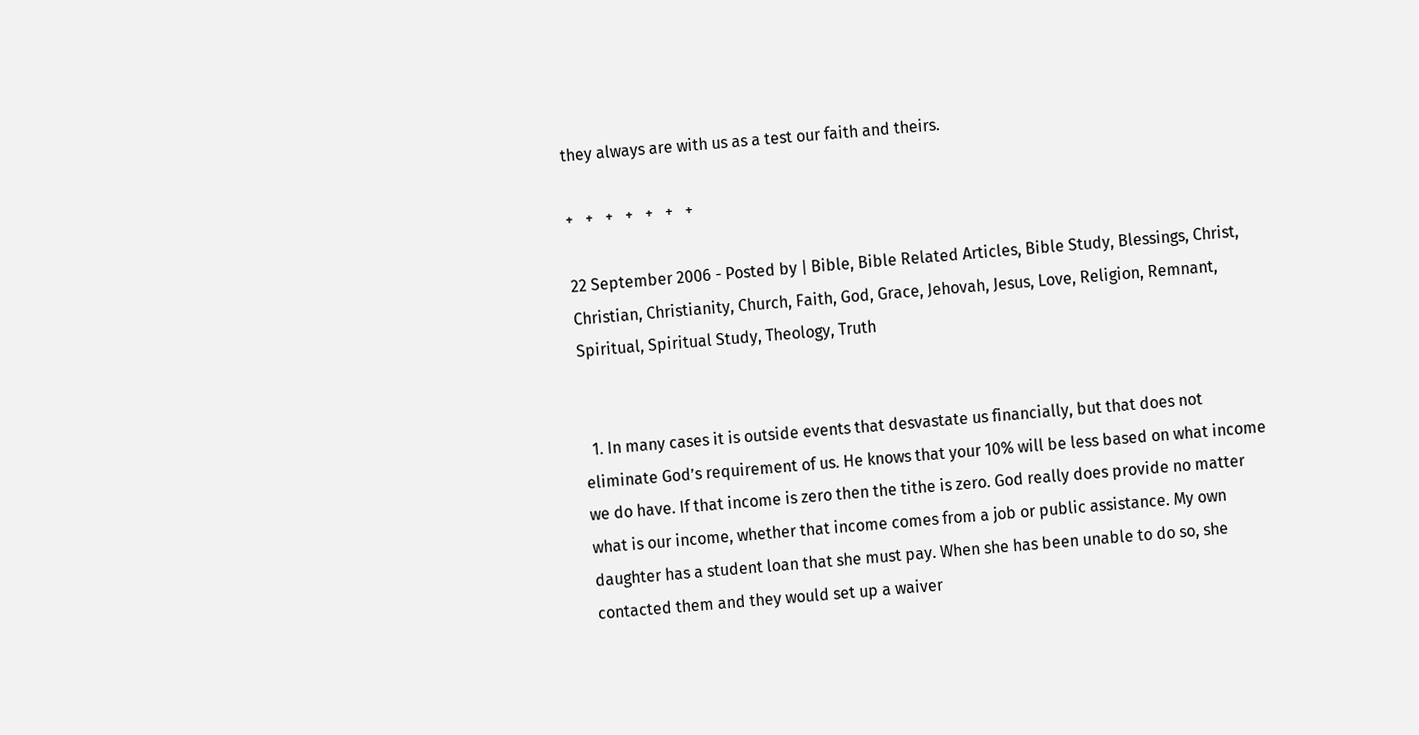they always are with us as a test our faith and theirs.

+   +   +   +   +   +   +

22 September 2006 - Posted by | Bible, Bible Related Articles, Bible Study, Blessings, Christ, Christian, Christianity, Church, Faith, God, Grace, Jehovah, Jesus, Love, Religion, Remnant, Spiritual, Spiritual Study, Theology, Truth


  1. In many cases it is outside events that desvastate us financially, but that does not eliminate God’s requirement of us. He knows that your 10% will be less based on what income we do have. If that income is zero then the tithe is zero. God really does provide no matter what is our income, whether that income comes from a job or public assistance. My own daughter has a student loan that she must pay. When she has been unable to do so, she contacted them and they would set up a waiver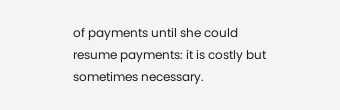of payments until she could resume payments: it is costly but sometimes necessary.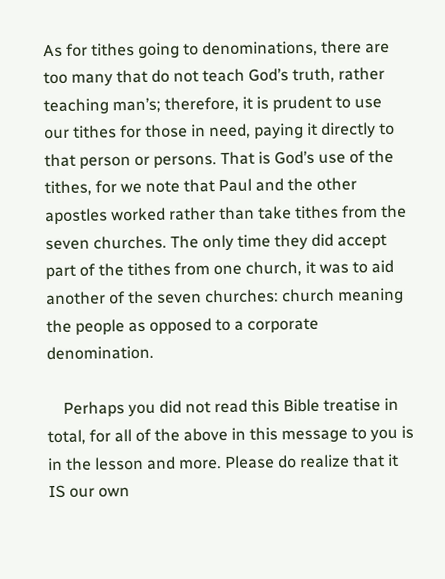As for tithes going to denominations, there are too many that do not teach God’s truth, rather teaching man’s; therefore, it is prudent to use our tithes for those in need, paying it directly to that person or persons. That is God’s use of the tithes, for we note that Paul and the other apostles worked rather than take tithes from the seven churches. The only time they did accept part of the tithes from one church, it was to aid another of the seven churches: church meaning the people as opposed to a corporate denomination.

    Perhaps you did not read this Bible treatise in total, for all of the above in this message to you is in the lesson and more. Please do realize that it IS our own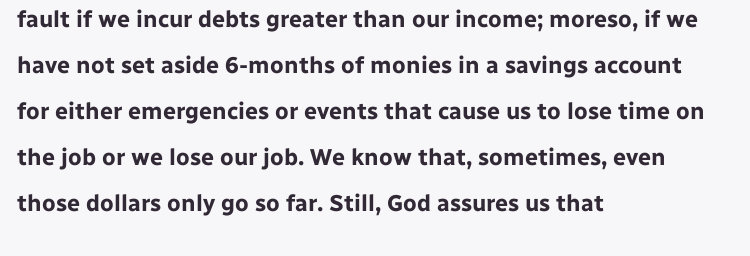fault if we incur debts greater than our income; moreso, if we have not set aside 6-months of monies in a savings account for either emergencies or events that cause us to lose time on the job or we lose our job. We know that, sometimes, even those dollars only go so far. Still, God assures us that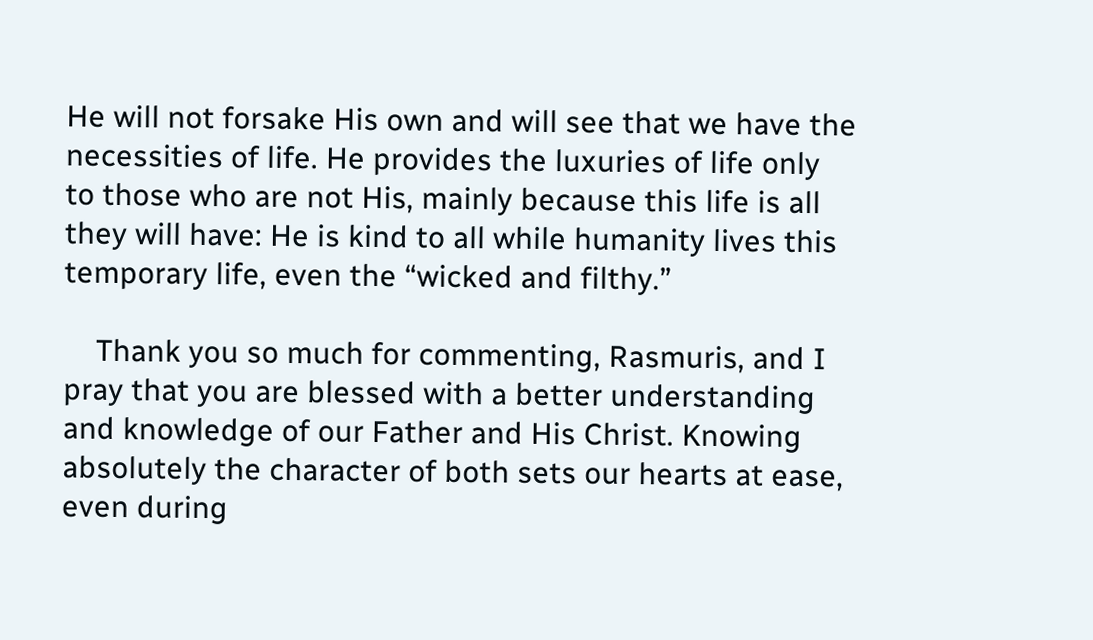He will not forsake His own and will see that we have the necessities of life. He provides the luxuries of life only to those who are not His, mainly because this life is all they will have: He is kind to all while humanity lives this temporary life, even the “wicked and filthy.”

    Thank you so much for commenting, Rasmuris, and I pray that you are blessed with a better understanding and knowledge of our Father and His Christ. Knowing absolutely the character of both sets our hearts at ease, even during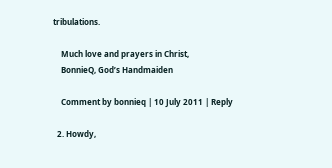tribulations.

    Much love and prayers in Christ,
    BonnieQ, God’s Handmaiden

    Comment by bonnieq | 10 July 2011 | Reply

  2. Howdy,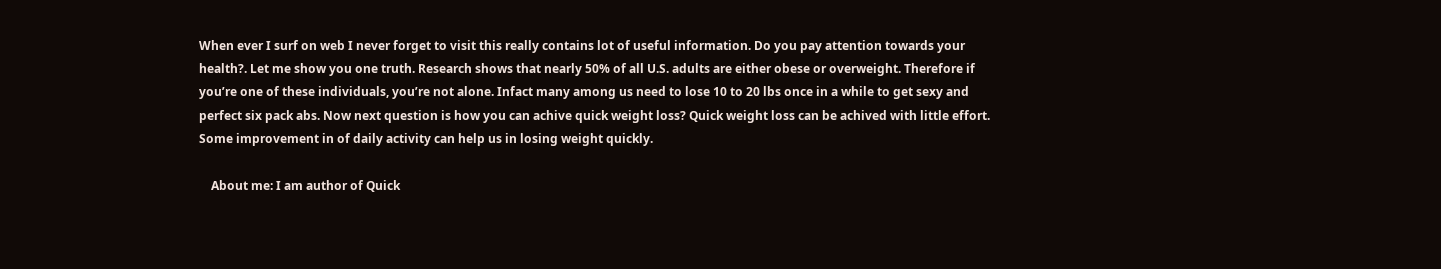When ever I surf on web I never forget to visit this really contains lot of useful information. Do you pay attention towards your health?. Let me show you one truth. Research shows that nearly 50% of all U.S. adults are either obese or overweight. Therefore if you’re one of these individuals, you’re not alone. Infact many among us need to lose 10 to 20 lbs once in a while to get sexy and perfect six pack abs. Now next question is how you can achive quick weight loss? Quick weight loss can be achived with little effort. Some improvement in of daily activity can help us in losing weight quickly.

    About me: I am author of Quick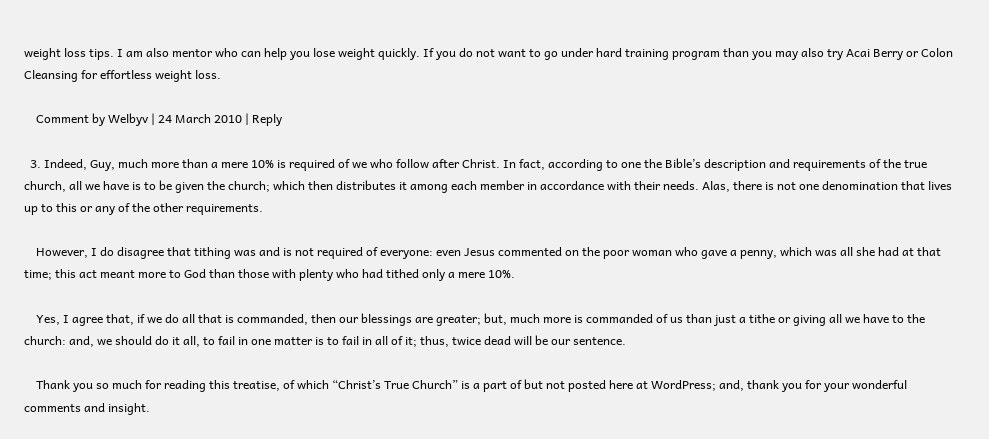weight loss tips. I am also mentor who can help you lose weight quickly. If you do not want to go under hard training program than you may also try Acai Berry or Colon Cleansing for effortless weight loss.

    Comment by Welbyv | 24 March 2010 | Reply

  3. Indeed, Guy, much more than a mere 10% is required of we who follow after Christ. In fact, according to one the Bible’s description and requirements of the true church, all we have is to be given the church; which then distributes it among each member in accordance with their needs. Alas, there is not one denomination that lives up to this or any of the other requirements.

    However, I do disagree that tithing was and is not required of everyone: even Jesus commented on the poor woman who gave a penny, which was all she had at that time; this act meant more to God than those with plenty who had tithed only a mere 10%.

    Yes, I agree that, if we do all that is commanded, then our blessings are greater; but, much more is commanded of us than just a tithe or giving all we have to the church: and, we should do it all, to fail in one matter is to fail in all of it; thus, twice dead will be our sentence.

    Thank you so much for reading this treatise, of which “Christ’s True Church” is a part of but not posted here at WordPress; and, thank you for your wonderful comments and insight.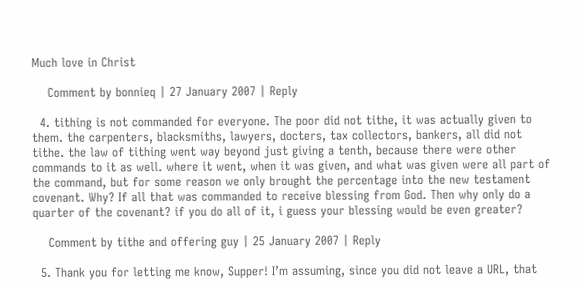Much love in Christ

    Comment by bonnieq | 27 January 2007 | Reply

  4. tithing is not commanded for everyone. The poor did not tithe, it was actually given to them. the carpenters, blacksmiths, lawyers, docters, tax collectors, bankers, all did not tithe. the law of tithing went way beyond just giving a tenth, because there were other commands to it as well. where it went, when it was given, and what was given were all part of the command, but for some reason we only brought the percentage into the new testament covenant. Why? If all that was commanded to receive blessing from God. Then why only do a quarter of the covenant? if you do all of it, i guess your blessing would be even greater?

    Comment by tithe and offering guy | 25 January 2007 | Reply

  5. Thank you for letting me know, Supper! I’m assuming, since you did not leave a URL, that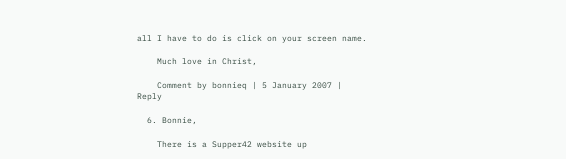all I have to do is click on your screen name.

    Much love in Christ,

    Comment by bonnieq | 5 January 2007 | Reply

  6. Bonnie,

    There is a Supper42 website up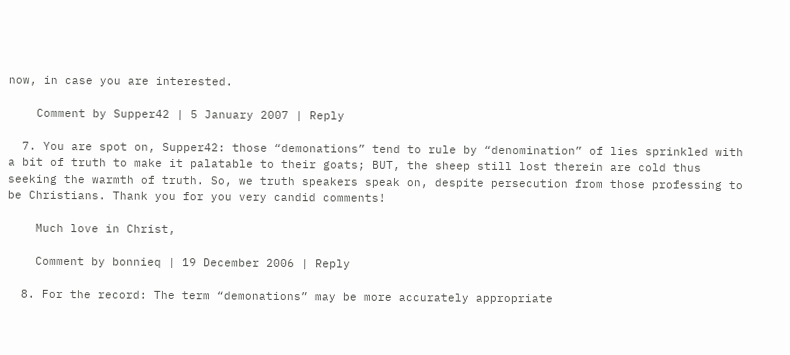now, in case you are interested.

    Comment by Supper42 | 5 January 2007 | Reply

  7. You are spot on, Supper42: those “demonations” tend to rule by “denomination” of lies sprinkled with a bit of truth to make it palatable to their goats; BUT, the sheep still lost therein are cold thus seeking the warmth of truth. So, we truth speakers speak on, despite persecution from those professing to be Christians. Thank you for you very candid comments!

    Much love in Christ,

    Comment by bonnieq | 19 December 2006 | Reply

  8. For the record: The term “demonations” may be more accurately appropriate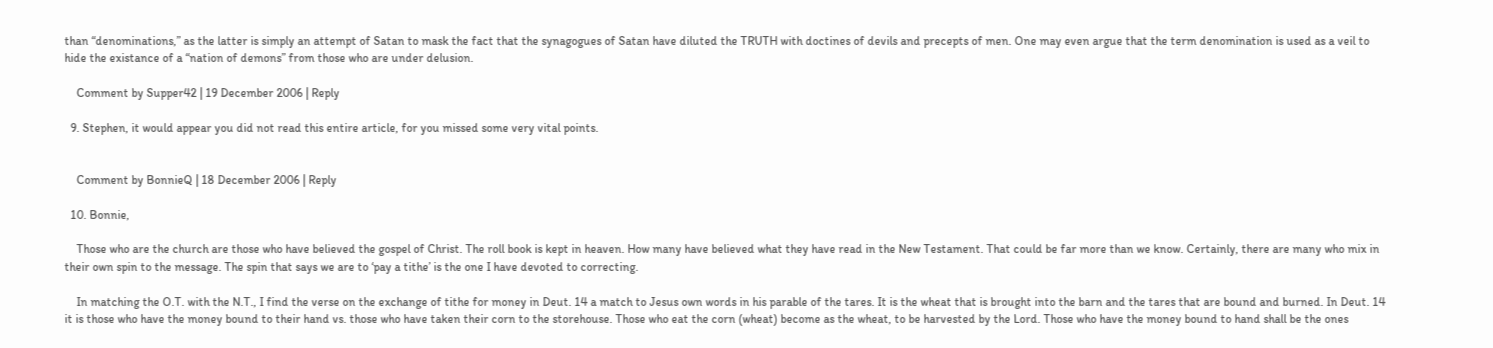than “denominations,” as the latter is simply an attempt of Satan to mask the fact that the synagogues of Satan have diluted the TRUTH with doctines of devils and precepts of men. One may even argue that the term denomination is used as a veil to hide the existance of a “nation of demons” from those who are under delusion.

    Comment by Supper42 | 19 December 2006 | Reply

  9. Stephen, it would appear you did not read this entire article, for you missed some very vital points.


    Comment by BonnieQ | 18 December 2006 | Reply

  10. Bonnie,

    Those who are the church are those who have believed the gospel of Christ. The roll book is kept in heaven. How many have believed what they have read in the New Testament. That could be far more than we know. Certainly, there are many who mix in their own spin to the message. The spin that says we are to ‘pay a tithe’ is the one I have devoted to correcting.

    In matching the O.T. with the N.T., I find the verse on the exchange of tithe for money in Deut. 14 a match to Jesus own words in his parable of the tares. It is the wheat that is brought into the barn and the tares that are bound and burned. In Deut. 14 it is those who have the money bound to their hand vs. those who have taken their corn to the storehouse. Those who eat the corn (wheat) become as the wheat, to be harvested by the Lord. Those who have the money bound to hand shall be the ones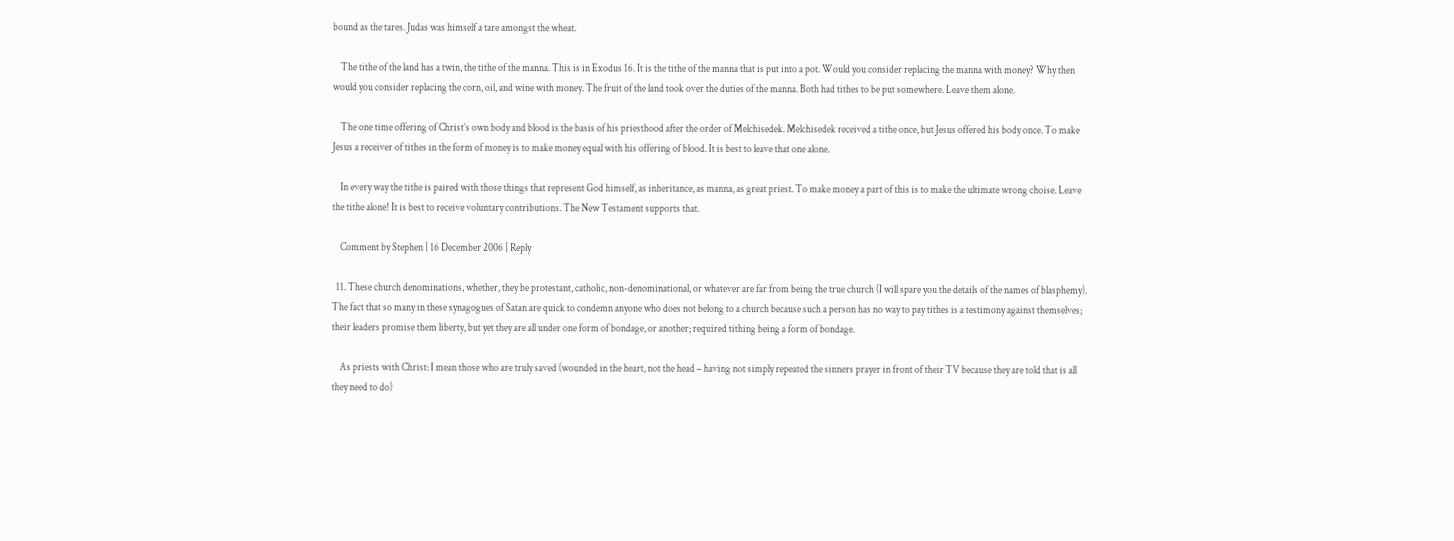bound as the tares. Judas was himself a tare amongst the wheat.

    The tithe of the land has a twin, the tithe of the manna. This is in Exodus 16. It is the tithe of the manna that is put into a pot. Would you consider replacing the manna with money? Why then would you consider replacing the corn, oil, and wine with money. The fruit of the land took over the duties of the manna. Both had tithes to be put somewhere. Leave them alone.

    The one time offering of Christ’s own body and blood is the basis of his priesthood after the order of Melchisedek. Melchisedek received a tithe once, but Jesus offered his body once. To make Jesus a receiver of tithes in the form of money is to make money equal with his offering of blood. It is best to leave that one alone.

    In every way the tithe is paired with those things that represent God himself, as inheritance, as manna, as great priest. To make money a part of this is to make the ultimate wrong choise. Leave the tithe alone! It is best to receive voluntary contributions. The New Testament supports that.

    Comment by Stephen | 16 December 2006 | Reply

  11. These church denominations, whether, they be protestant, catholic, non-denominational, or whatever are far from being the true church (I will spare you the details of the names of blasphemy). The fact that so many in these synagogues of Satan are quick to condemn anyone who does not belong to a church because such a person has no way to pay tithes is a testimony against themselves; their leaders promise them liberty, but yet they are all under one form of bondage, or another; required tithing being a form of bondage.

    As priests with Christ: I mean those who are truly saved (wounded in the heart, not the head – having not simply repeated the sinners prayer in front of their TV because they are told that is all they need to do)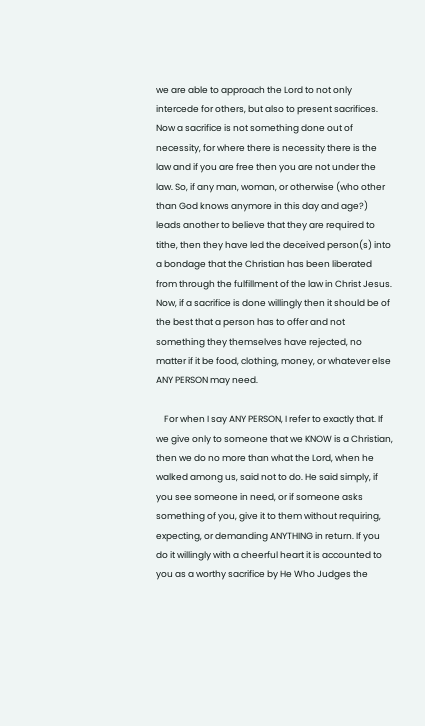we are able to approach the Lord to not only intercede for others, but also to present sacrifices. Now a sacrifice is not something done out of necessity, for where there is necessity there is the law and if you are free then you are not under the law. So, if any man, woman, or otherwise (who other than God knows anymore in this day and age?) leads another to believe that they are required to tithe, then they have led the deceived person(s) into a bondage that the Christian has been liberated from through the fulfillment of the law in Christ Jesus. Now, if a sacrifice is done willingly then it should be of the best that a person has to offer and not something they themselves have rejected, no matter if it be food, clothing, money, or whatever else ANY PERSON may need.

    For when I say ANY PERSON, I refer to exactly that. If we give only to someone that we KNOW is a Christian, then we do no more than what the Lord, when he walked among us, said not to do. He said simply, if you see someone in need, or if someone asks something of you, give it to them without requiring, expecting, or demanding ANYTHING in return. If you do it willingly with a cheerful heart it is accounted to you as a worthy sacrifice by He Who Judges the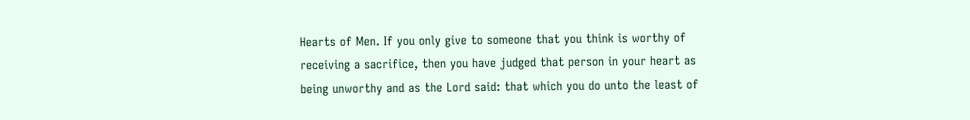Hearts of Men. If you only give to someone that you think is worthy of receiving a sacrifice, then you have judged that person in your heart as being unworthy and as the Lord said: that which you do unto the least of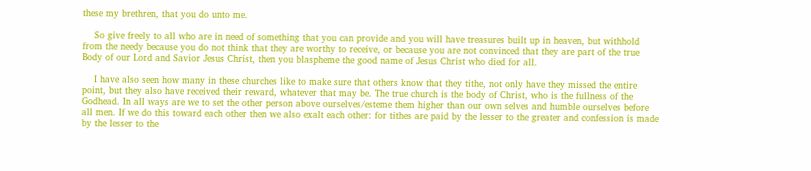these my brethren, that you do unto me.

    So give freely to all who are in need of something that you can provide and you will have treasures built up in heaven, but withhold from the needy because you do not think that they are worthy to receive, or because you are not convinced that they are part of the true Body of our Lord and Savior Jesus Christ, then you blaspheme the good name of Jesus Christ who died for all.

    I have also seen how many in these churches like to make sure that others know that they tithe, not only have they missed the entire point, but they also have received their reward, whatever that may be. The true church is the body of Christ, who is the fullness of the Godhead. In all ways are we to set the other person above ourselves/esteme them higher than our own selves and humble ourselves before all men. If we do this toward each other then we also exalt each other: for tithes are paid by the lesser to the greater and confession is made by the lesser to the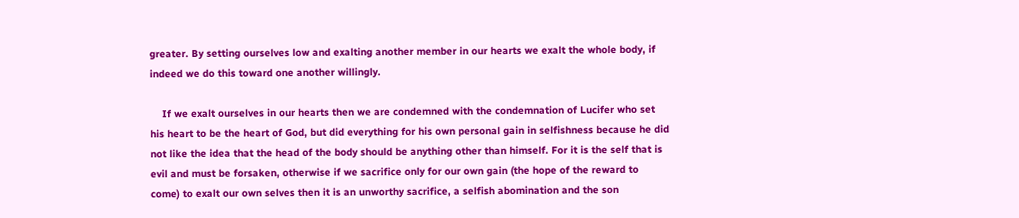greater. By setting ourselves low and exalting another member in our hearts we exalt the whole body, if indeed we do this toward one another willingly.

    If we exalt ourselves in our hearts then we are condemned with the condemnation of Lucifer who set his heart to be the heart of God, but did everything for his own personal gain in selfishness because he did not like the idea that the head of the body should be anything other than himself. For it is the self that is evil and must be forsaken, otherwise if we sacrifice only for our own gain (the hope of the reward to come) to exalt our own selves then it is an unworthy sacrifice, a selfish abomination and the son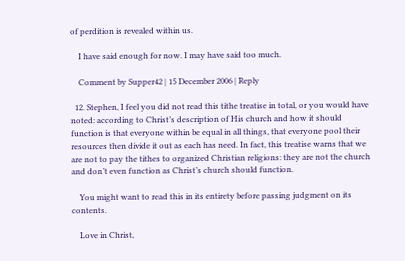of perdition is revealed within us.

    I have said enough for now. I may have said too much.

    Comment by Supper42 | 15 December 2006 | Reply

  12. Stephen, I feel you did not read this tithe treatise in total, or you would have noted: according to Christ’s description of His church and how it should function is that everyone within be equal in all things, that everyone pool their resources then divide it out as each has need. In fact, this treatise warns that we are not to pay the tithes to organized Christian religions: they are not the church and don’t even function as Christ’s church should function.

    You might want to read this in its entirety before passing judgment on its contents.

    Love in Christ,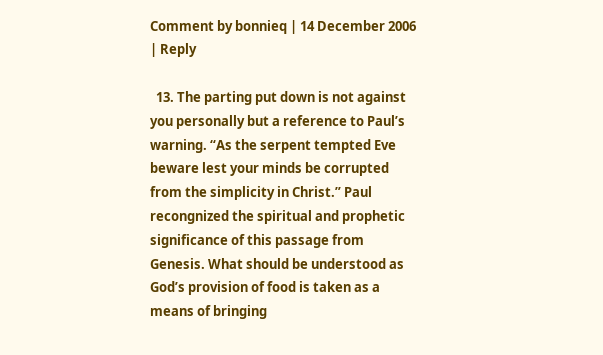Comment by bonnieq | 14 December 2006 | Reply

  13. The parting put down is not against you personally but a reference to Paul’s warning. “As the serpent tempted Eve beware lest your minds be corrupted from the simplicity in Christ.” Paul recongnized the spiritual and prophetic significance of this passage from Genesis. What should be understood as God’s provision of food is taken as a means of bringing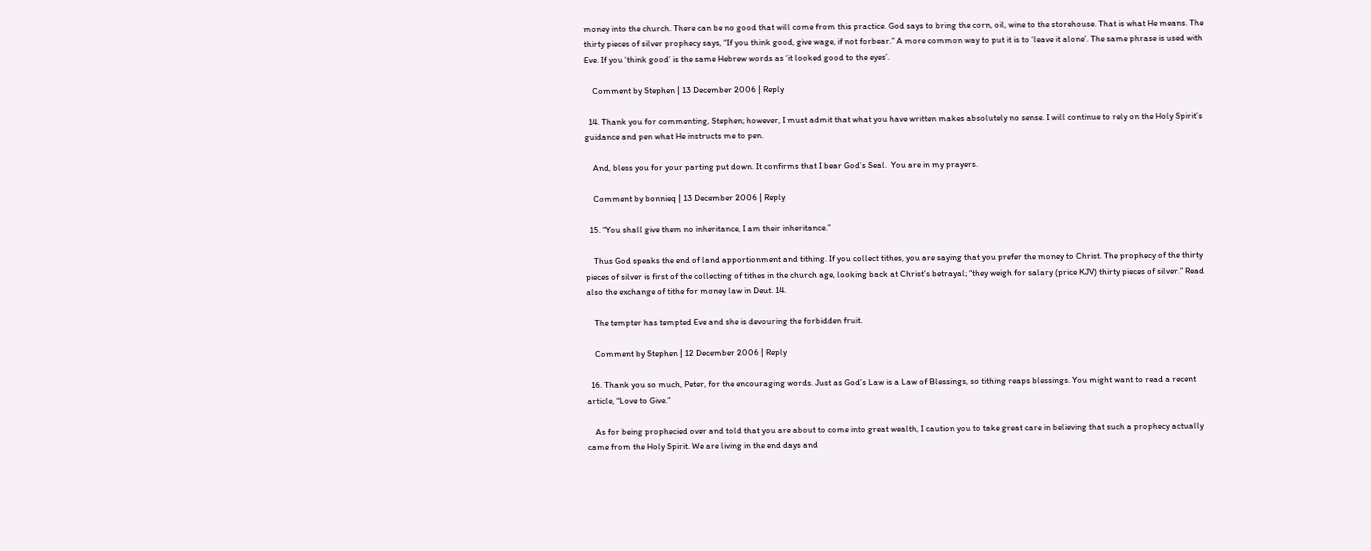money into the church. There can be no good that will come from this practice. God says to bring the corn, oil, wine to the storehouse. That is what He means. The thirty pieces of silver prophecy says, “If you think good, give wage, if not forbear.” A more common way to put it is to ‘leave it alone’. The same phrase is used with Eve. If you ‘think good’ is the same Hebrew words as ‘it looked good to the eyes’.

    Comment by Stephen | 13 December 2006 | Reply

  14. Thank you for commenting, Stephen; however, I must admit that what you have written makes absolutely no sense. I will continue to rely on the Holy Spirit’s guidance and pen what He instructs me to pen.

    And, bless you for your parting put down. It confirms that I bear God’s Seal.  You are in my prayers.

    Comment by bonnieq | 13 December 2006 | Reply

  15. “You shall give them no inheritance, I am their inheritance.”

    Thus God speaks the end of land apportionment and tithing. If you collect tithes, you are saying that you prefer the money to Christ. The prophecy of the thirty pieces of silver is first of the collecting of tithes in the church age, looking back at Christ’s betrayal; “they weigh for salary (price KJV) thirty pieces of silver.” Read also the exchange of tithe for money law in Deut. 14.

    The tempter has tempted Eve and she is devouring the forbidden fruit.

    Comment by Stephen | 12 December 2006 | Reply

  16. Thank you so much, Peter, for the encouraging words. Just as God’s Law is a Law of Blessings, so tithing reaps blessings. You might want to read a recent article, “Love to Give.”

    As for being prophecied over and told that you are about to come into great wealth, I caution you to take great care in believing that such a prophecy actually came from the Holy Spirit. We are living in the end days and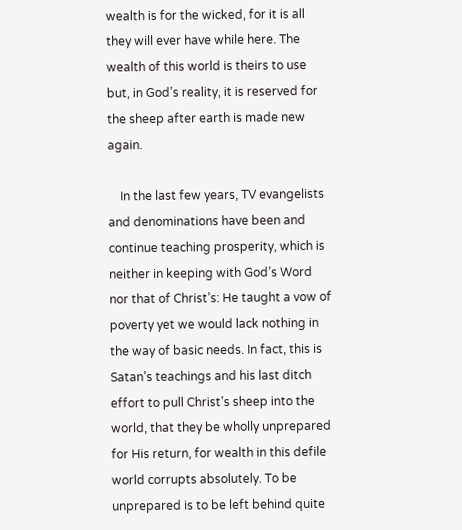wealth is for the wicked, for it is all they will ever have while here. The wealth of this world is theirs to use but, in God’s reality, it is reserved for the sheep after earth is made new again.

    In the last few years, TV evangelists and denominations have been and continue teaching prosperity, which is neither in keeping with God’s Word nor that of Christ’s: He taught a vow of poverty yet we would lack nothing in the way of basic needs. In fact, this is Satan’s teachings and his last ditch effort to pull Christ’s sheep into the world, that they be wholly unprepared for His return, for wealth in this defile world corrupts absolutely. To be unprepared is to be left behind quite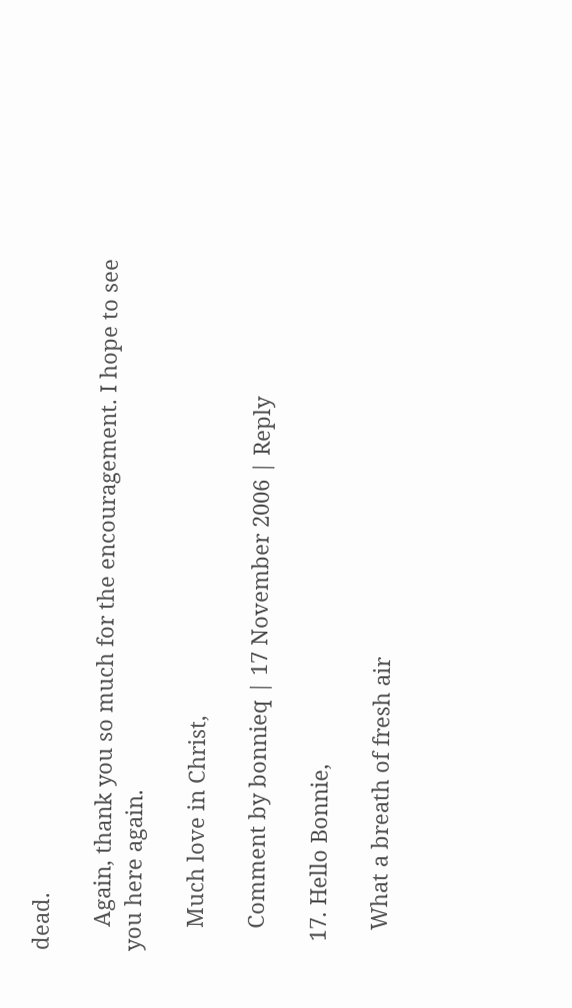dead.

    Again, thank you so much for the encouragement. I hope to see you here again.

    Much love in Christ,

    Comment by bonnieq | 17 November 2006 | Reply

  17. Hello Bonnie,

    What a breath of fresh air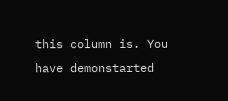this column is. You have demonstarted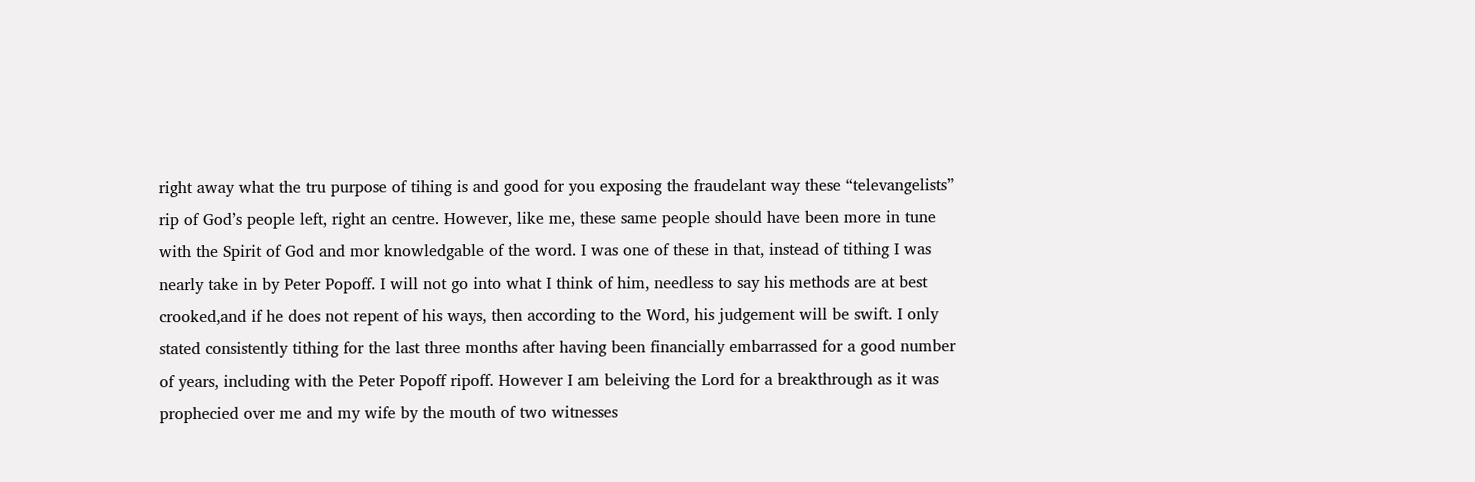right away what the tru purpose of tihing is and good for you exposing the fraudelant way these “televangelists” rip of God’s people left, right an centre. However, like me, these same people should have been more in tune with the Spirit of God and mor knowledgable of the word. I was one of these in that, instead of tithing I was nearly take in by Peter Popoff. I will not go into what I think of him, needless to say his methods are at best crooked,and if he does not repent of his ways, then according to the Word, his judgement will be swift. I only stated consistently tithing for the last three months after having been financially embarrassed for a good number of years, including with the Peter Popoff ripoff. However I am beleiving the Lord for a breakthrough as it was prophecied over me and my wife by the mouth of two witnesses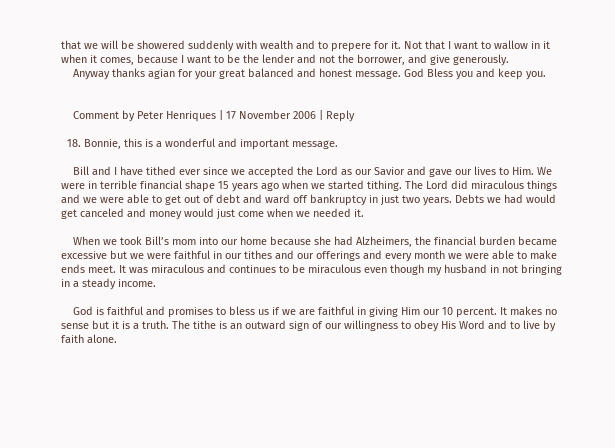that we will be showered suddenly with wealth and to prepere for it. Not that I want to wallow in it when it comes, because I want to be the lender and not the borrower, and give generously.
    Anyway thanks agian for your great balanced and honest message. God Bless you and keep you.


    Comment by Peter Henriques | 17 November 2006 | Reply

  18. Bonnie, this is a wonderful and important message.

    Bill and I have tithed ever since we accepted the Lord as our Savior and gave our lives to Him. We were in terrible financial shape 15 years ago when we started tithing. The Lord did miraculous things and we were able to get out of debt and ward off bankruptcy in just two years. Debts we had would get canceled and money would just come when we needed it.

    When we took Bill’s mom into our home because she had Alzheimers, the financial burden became excessive but we were faithful in our tithes and our offerings and every month we were able to make ends meet. It was miraculous and continues to be miraculous even though my husband in not bringing in a steady income.

    God is faithful and promises to bless us if we are faithful in giving Him our 10 percent. It makes no sense but it is a truth. The tithe is an outward sign of our willingness to obey His Word and to live by faith alone.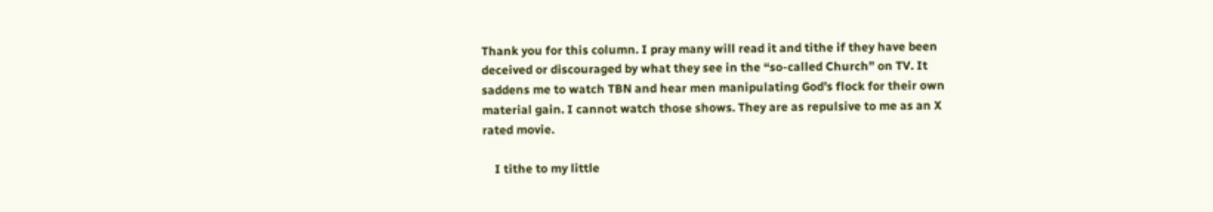Thank you for this column. I pray many will read it and tithe if they have been deceived or discouraged by what they see in the “so-called Church” on TV. It saddens me to watch TBN and hear men manipulating God’s flock for their own material gain. I cannot watch those shows. They are as repulsive to me as an X rated movie.

    I tithe to my little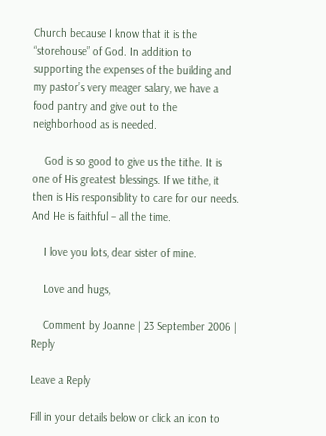Church because I know that it is the “storehouse” of God. In addition to supporting the expenses of the building and my pastor’s very meager salary, we have a food pantry and give out to the neighborhood as is needed.

    God is so good to give us the tithe. It is one of His greatest blessings. If we tithe, it then is His responsiblity to care for our needs. And He is faithful – all the time.

    I love you lots, dear sister of mine.

    Love and hugs,

    Comment by Joanne | 23 September 2006 | Reply

Leave a Reply

Fill in your details below or click an icon to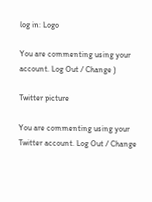log in: Logo

You are commenting using your account. Log Out / Change )

Twitter picture

You are commenting using your Twitter account. Log Out / Change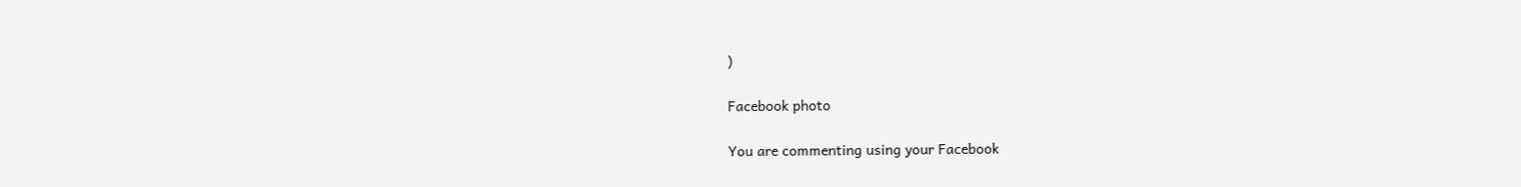)

Facebook photo

You are commenting using your Facebook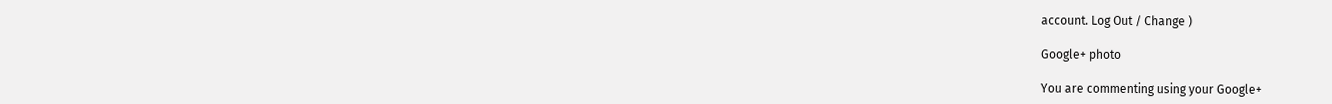account. Log Out / Change )

Google+ photo

You are commenting using your Google+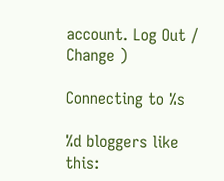account. Log Out / Change )

Connecting to %s

%d bloggers like this: